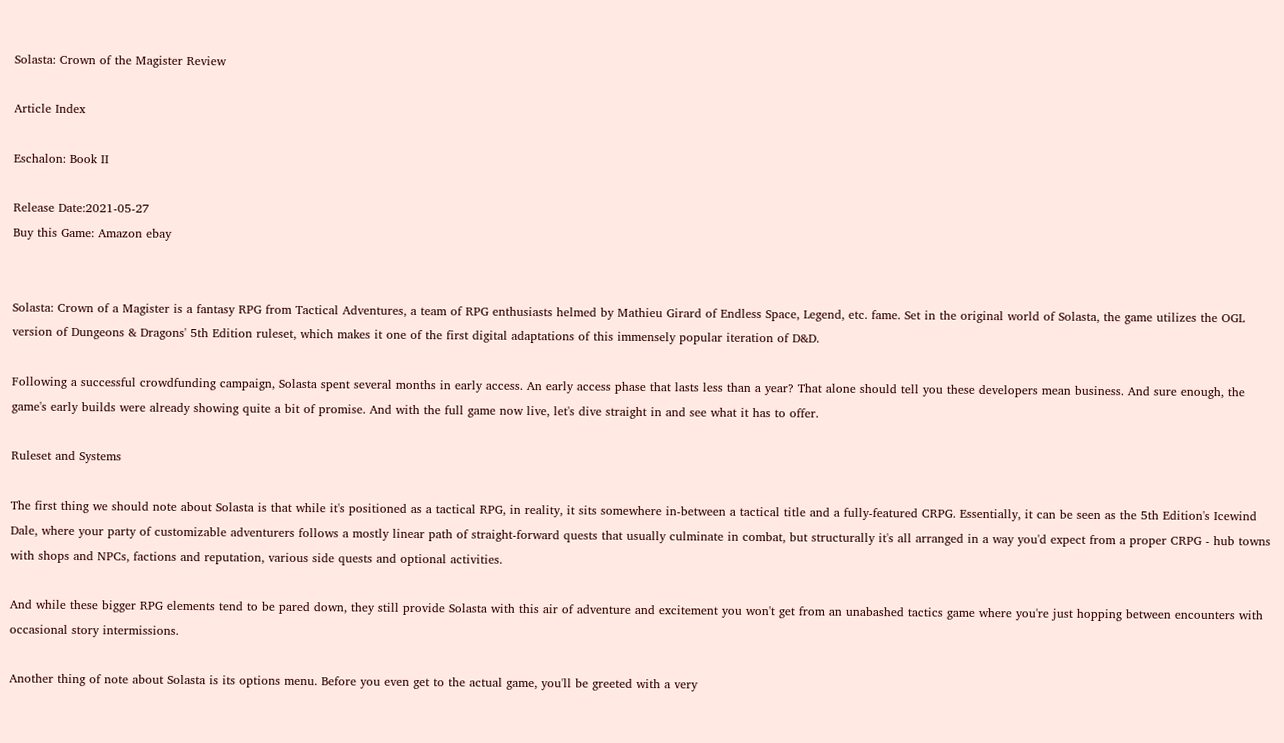Solasta: Crown of the Magister Review

Article Index

Eschalon: Book II

Release Date:2021-05-27
Buy this Game: Amazon ebay


Solasta: Crown of a Magister is a fantasy RPG from Tactical Adventures, a team of RPG enthusiasts helmed by Mathieu Girard of Endless Space, Legend, etc. fame. Set in the original world of Solasta, the game utilizes the OGL version of Dungeons & Dragons' 5th Edition ruleset, which makes it one of the first digital adaptations of this immensely popular iteration of D&D.

Following a successful crowdfunding campaign, Solasta spent several months in early access. An early access phase that lasts less than a year? That alone should tell you these developers mean business. And sure enough, the game's early builds were already showing quite a bit of promise. And with the full game now live, let's dive straight in and see what it has to offer.

Ruleset and Systems

The first thing we should note about Solasta is that while it's positioned as a tactical RPG, in reality, it sits somewhere in-between a tactical title and a fully-featured CRPG. Essentially, it can be seen as the 5th Edition's Icewind Dale, where your party of customizable adventurers follows a mostly linear path of straight-forward quests that usually culminate in combat, but structurally it's all arranged in a way you'd expect from a proper CRPG - hub towns with shops and NPCs, factions and reputation, various side quests and optional activities.

And while these bigger RPG elements tend to be pared down, they still provide Solasta with this air of adventure and excitement you won't get from an unabashed tactics game where you're just hopping between encounters with occasional story intermissions.

Another thing of note about Solasta is its options menu. Before you even get to the actual game, you'll be greeted with a very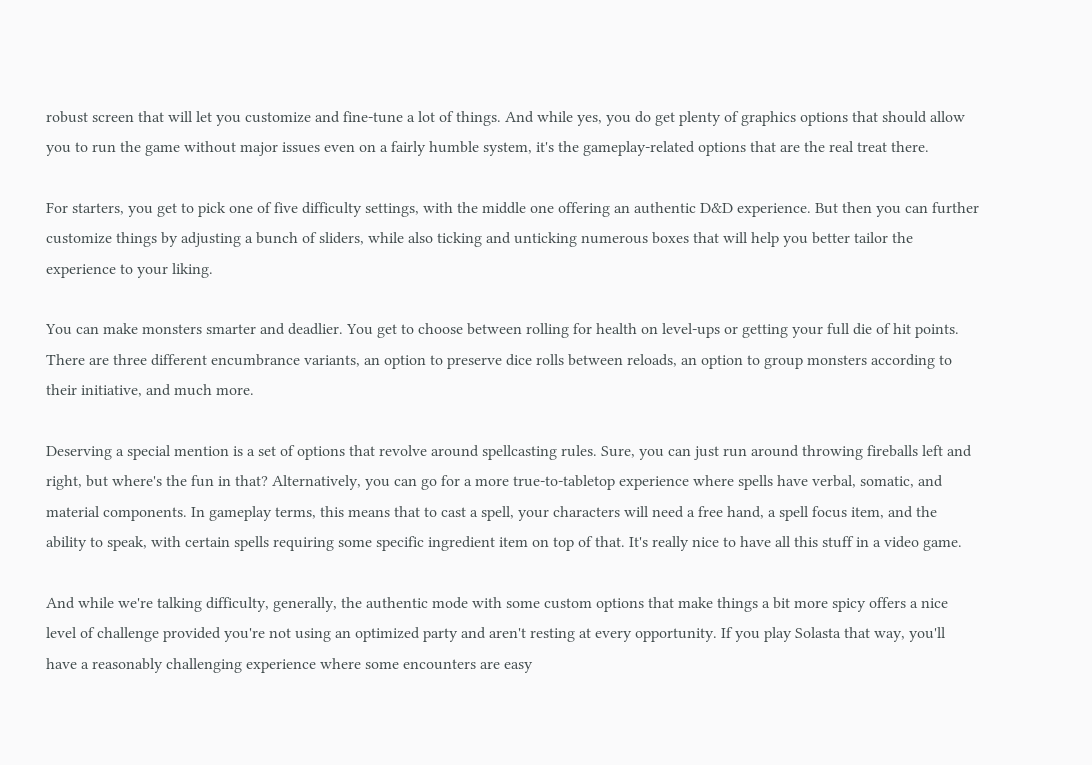robust screen that will let you customize and fine-tune a lot of things. And while yes, you do get plenty of graphics options that should allow you to run the game without major issues even on a fairly humble system, it's the gameplay-related options that are the real treat there.

For starters, you get to pick one of five difficulty settings, with the middle one offering an authentic D&D experience. But then you can further customize things by adjusting a bunch of sliders, while also ticking and unticking numerous boxes that will help you better tailor the experience to your liking.

You can make monsters smarter and deadlier. You get to choose between rolling for health on level-ups or getting your full die of hit points. There are three different encumbrance variants, an option to preserve dice rolls between reloads, an option to group monsters according to their initiative, and much more.

Deserving a special mention is a set of options that revolve around spellcasting rules. Sure, you can just run around throwing fireballs left and right, but where's the fun in that? Alternatively, you can go for a more true-to-tabletop experience where spells have verbal, somatic, and material components. In gameplay terms, this means that to cast a spell, your characters will need a free hand, a spell focus item, and the ability to speak, with certain spells requiring some specific ingredient item on top of that. It's really nice to have all this stuff in a video game.

And while we're talking difficulty, generally, the authentic mode with some custom options that make things a bit more spicy offers a nice level of challenge provided you're not using an optimized party and aren't resting at every opportunity. If you play Solasta that way, you'll have a reasonably challenging experience where some encounters are easy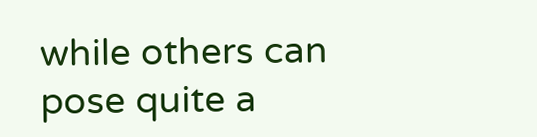while others can pose quite a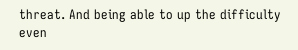threat. And being able to up the difficulty even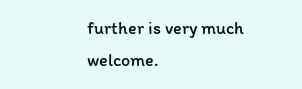further is very much welcome.